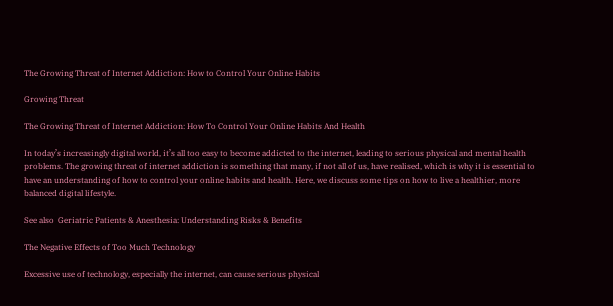The Growing Threat of Internet Addiction: How to Control Your Online Habits

Growing Threat

The Growing Threat of Internet Addiction: How To Control Your Online Habits And Health

In today’s increasingly digital world, it’s all too easy to become addicted to the internet, leading to serious physical and mental health problems. The growing threat of internet addiction is something that many, if not all of us, have realised, which is why it is essential to have an understanding of how to control your online habits and health. Here, we discuss some tips on how to live a healthier, more balanced digital lifestyle.

See also  Geriatric Patients & Anesthesia: Understanding Risks & Benefits

The Negative Effects of Too Much Technology

Excessive use of technology, especially the internet, can cause serious physical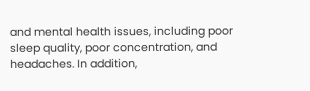and mental health issues, including poor sleep quality, poor concentration, and headaches. In addition,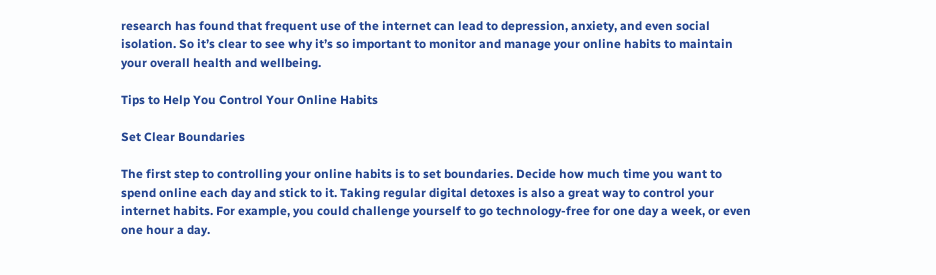research has found that frequent use of the internet can lead to depression, anxiety, and even social isolation. So it’s clear to see why it’s so important to monitor and manage your online habits to maintain your overall health and wellbeing.

Tips to Help You Control Your Online Habits

Set Clear Boundaries

The first step to controlling your online habits is to set boundaries. Decide how much time you want to spend online each day and stick to it. Taking regular digital detoxes is also a great way to control your internet habits. For example, you could challenge yourself to go technology-free for one day a week, or even one hour a day.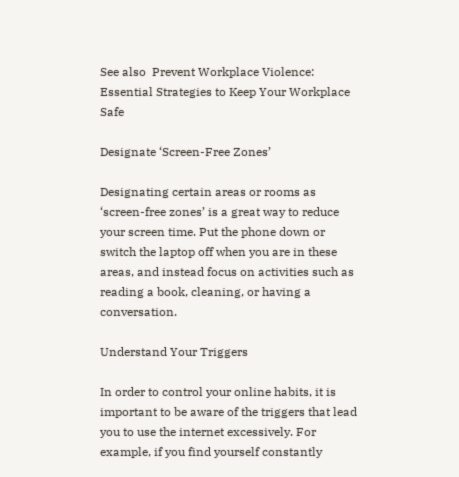See also  Prevent Workplace Violence: Essential Strategies to Keep Your Workplace Safe

Designate ‘Screen-Free Zones’

Designating certain areas or rooms as ‘screen-free zones’ is a great way to reduce your screen time. Put the phone down or switch the laptop off when you are in these areas, and instead focus on activities such as reading a book, cleaning, or having a conversation.

Understand Your Triggers

In order to control your online habits, it is important to be aware of the triggers that lead you to use the internet excessively. For example, if you find yourself constantly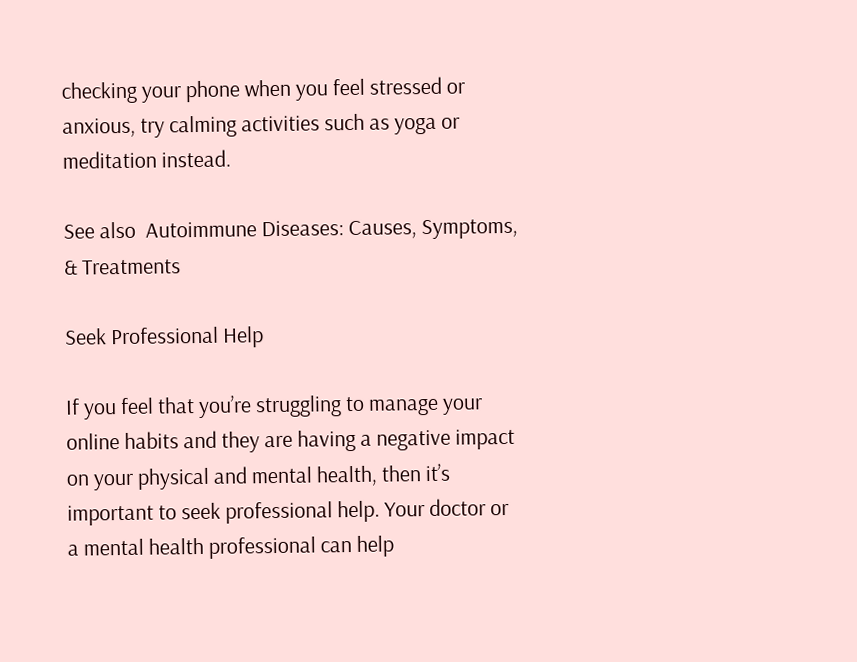checking your phone when you feel stressed or anxious, try calming activities such as yoga or meditation instead.

See also  Autoimmune Diseases: Causes, Symptoms, & Treatments

Seek Professional Help

If you feel that you’re struggling to manage your online habits and they are having a negative impact on your physical and mental health, then it’s important to seek professional help. Your doctor or a mental health professional can help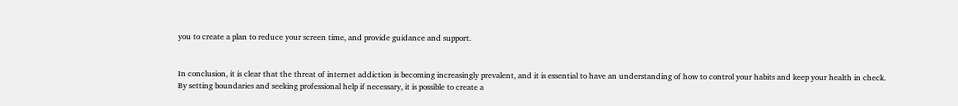you to create a plan to reduce your screen time, and provide guidance and support.


In conclusion, it is clear that the threat of internet addiction is becoming increasingly prevalent, and it is essential to have an understanding of how to control your habits and keep your health in check. By setting boundaries and seeking professional help if necessary, it is possible to create a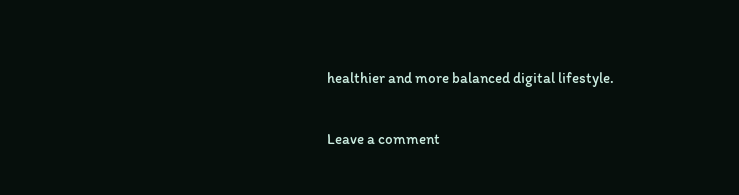healthier and more balanced digital lifestyle.

Leave a comment